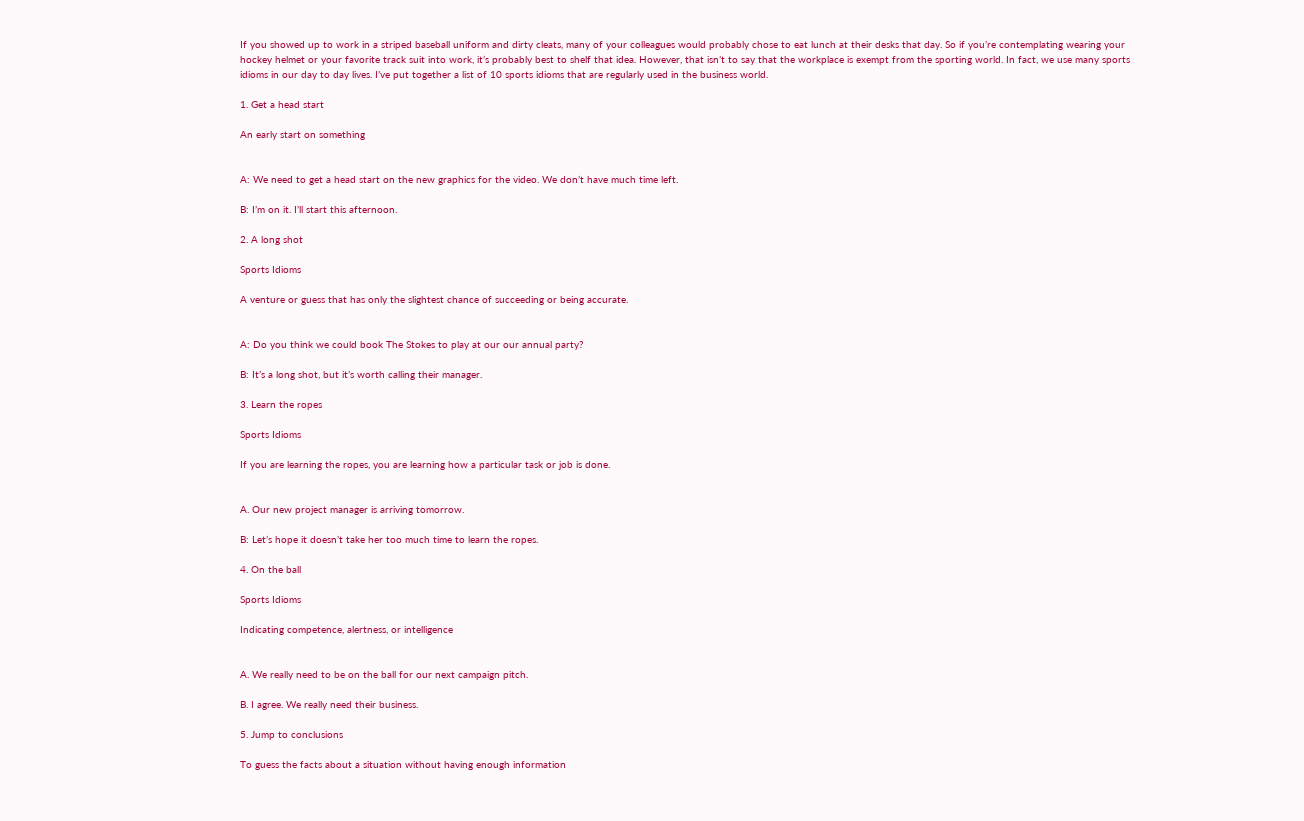If you showed up to work in a striped baseball uniform and dirty cleats, many of your colleagues would probably chose to eat lunch at their desks that day. So if you’re contemplating wearing your hockey helmet or your favorite track suit into work, it’s probably best to shelf that idea. However, that isn’t to say that the workplace is exempt from the sporting world. In fact, we use many sports idioms in our day to day lives. I’ve put together a list of 10 sports idioms that are regularly used in the business world.

1. Get a head start

An early start on something


A: We need to get a head start on the new graphics for the video. We don’t have much time left.

B: I’m on it. I’ll start this afternoon.

2. A long shot

Sports Idioms

A venture or guess that has only the slightest chance of succeeding or being accurate.


A: Do you think we could book The Stokes to play at our our annual party?

B: It’s a long shot, but it’s worth calling their manager.

3. Learn the ropes

Sports Idioms

If you are learning the ropes, you are learning how a particular task or job is done.


A. Our new project manager is arriving tomorrow.

B: Let’s hope it doesn’t take her too much time to learn the ropes.

4. On the ball

Sports Idioms

Indicating competence, alertness, or intelligence


A. We really need to be on the ball for our next campaign pitch.

B. I agree. We really need their business.

5. Jump to conclusions

To guess the facts about a situation without having enough information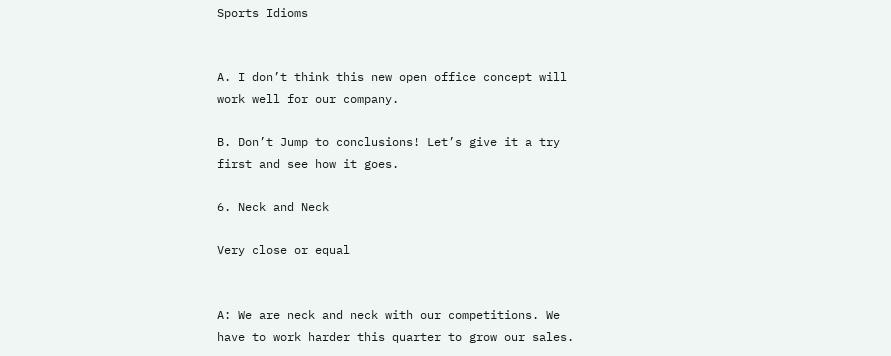Sports Idioms


A. I don’t think this new open office concept will work well for our company.

B. Don’t Jump to conclusions! Let’s give it a try first and see how it goes.

6. Neck and Neck

Very close or equal


A: We are neck and neck with our competitions. We have to work harder this quarter to grow our sales.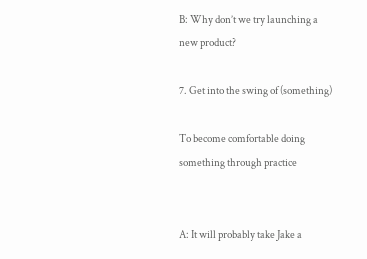B: Why don’t we try launching a new product?

7. Get into the swing of (something)

To become comfortable doing something through practice


A: It will probably take Jake a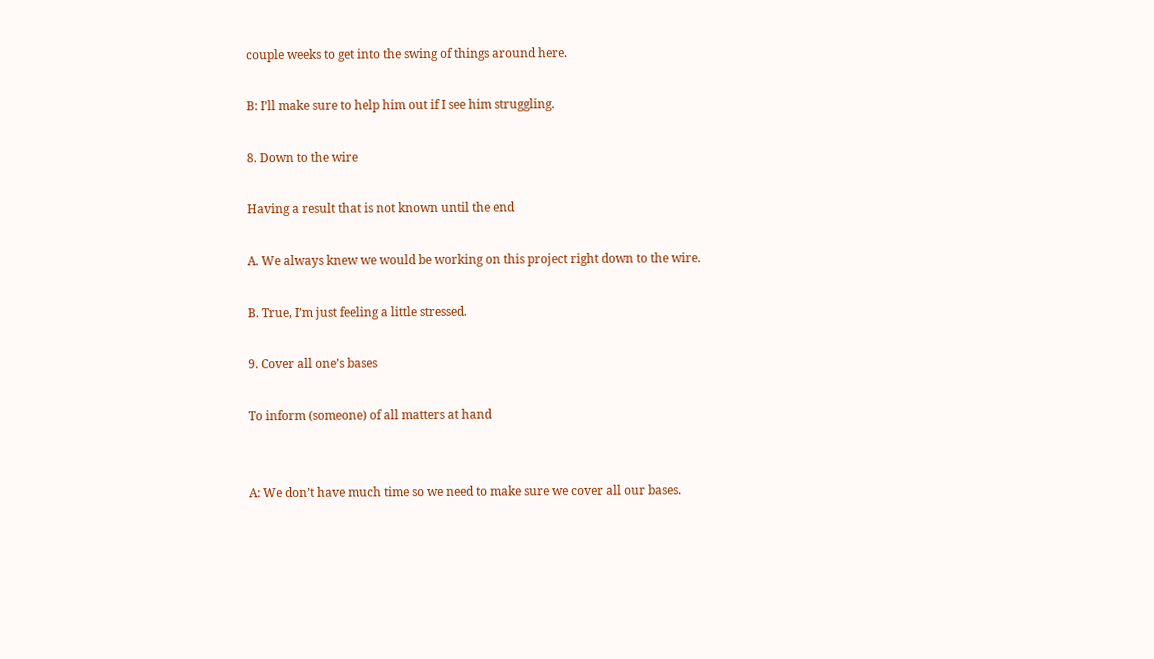couple weeks to get into the swing of things around here.

B: I’ll make sure to help him out if I see him struggling.

8. Down to the wire

Having a result that is not known until the end

A. We always knew we would be working on this project right down to the wire.

B. True, I’m just feeling a little stressed.

9. Cover all one’s bases

To inform (someone) of all matters at hand


A: We don’t have much time so we need to make sure we cover all our bases.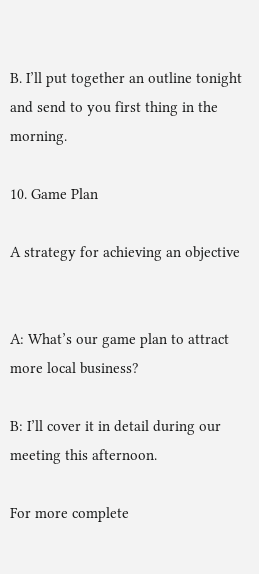B. I’ll put together an outline tonight and send to you first thing in the morning.

10. Game Plan

A strategy for achieving an objective


A: What’s our game plan to attract more local business?

B: I’ll cover it in detail during our meeting this afternoon.

For more complete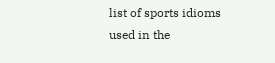list of sports idioms used in the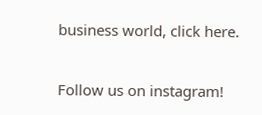business world, click here.


Follow us on instagram!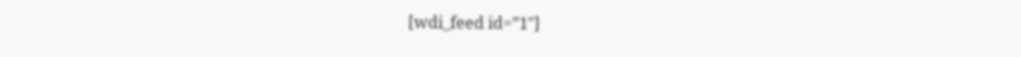[wdi_feed id=”1″]